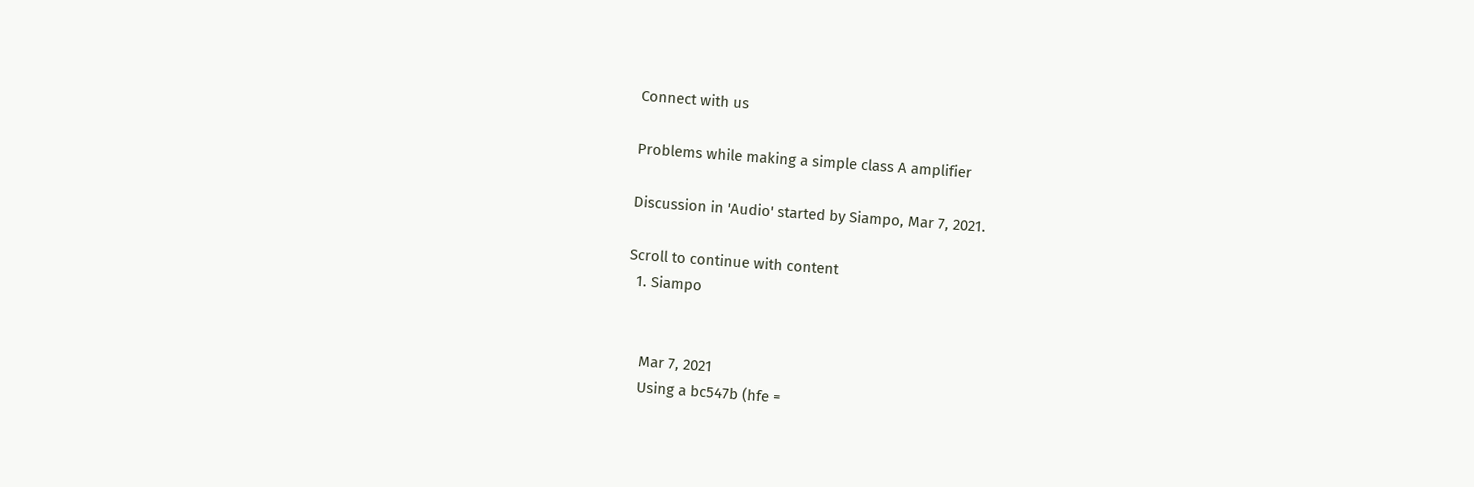Connect with us

Problems while making a simple class A amplifier

Discussion in 'Audio' started by Siampo, Mar 7, 2021.

Scroll to continue with content
  1. Siampo


    Mar 7, 2021
    Using a bc547b (hfe =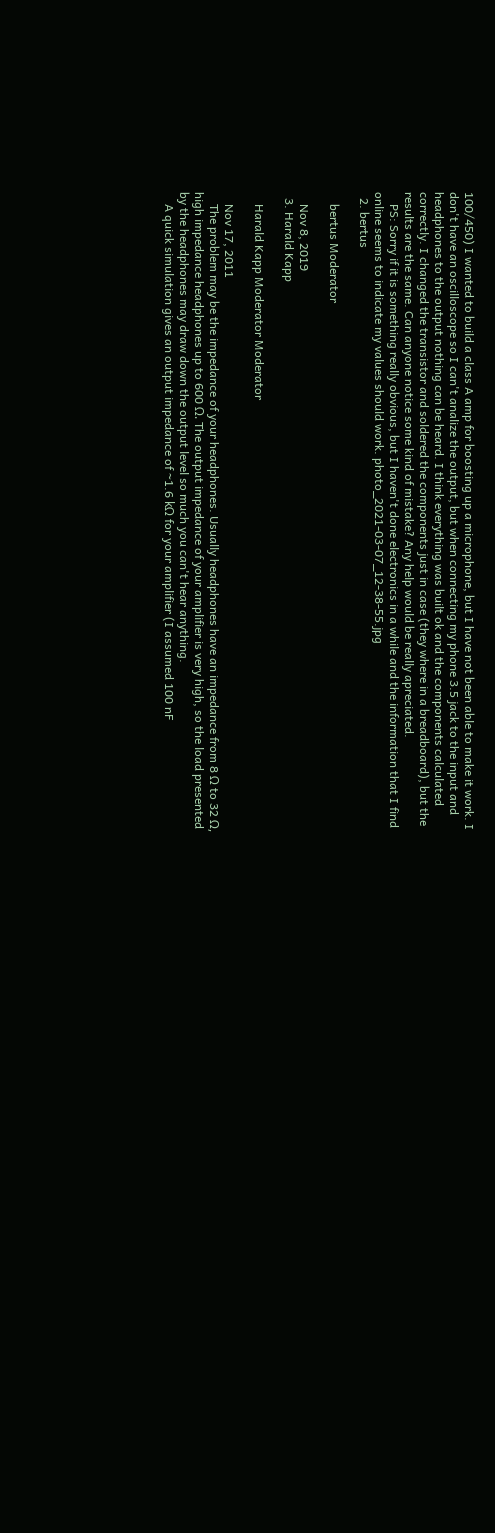100/450) I wanted to build a class A amp for boosting up a microphone, but I have not been able to make it work. I don't have an oscilloscope so I can't analize the output, but when connecting my phone 3.5 jack to the input and headphones to the output nothing can be heard. I think everything was built ok and the components calculated correctly. I changed the transistor and soldered the components just in case (they where in a breadboard), but the results are the same. Can anyone notice some kind of mistake? Any help would be really apreciated.
    PS: Sorry if it is something really obvious, but I haven't done electronics in a while and the information that I find online seems to indicate my values should work. photo_2021-03-07_12-38-55.jpg
  2. bertus

    bertus Moderator

    Nov 8, 2019
  3. Harald Kapp

    Harald Kapp Moderator Moderator

    Nov 17, 2011
    The problem may be the impedance of your headphones. Usually headphones have an impedance from 8 Ω to 32 Ω, high impedance headphones up to 600 Ω. The output impedance of your amplifier is very high, so the load presented by the headphones may draw down the output level so much you can't hear anything.
    A quick simulation gives an output impedance of ~1.6 kΩ for your amplifier (I assumed 100 nF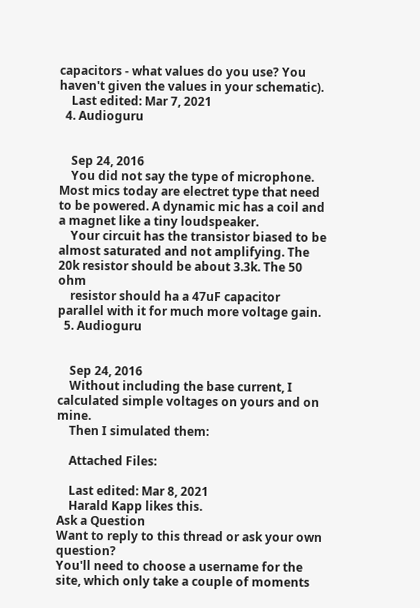capacitors - what values do you use? You haven't given the values in your schematic).
    Last edited: Mar 7, 2021
  4. Audioguru


    Sep 24, 2016
    You did not say the type of microphone. Most mics today are electret type that need to be powered. A dynamic mic has a coil and a magnet like a tiny loudspeaker.
    Your circuit has the transistor biased to be almost saturated and not amplifying. The 20k resistor should be about 3.3k. The 50 ohm
    resistor should ha a 47uF capacitor parallel with it for much more voltage gain.
  5. Audioguru


    Sep 24, 2016
    Without including the base current, I calculated simple voltages on yours and on mine.
    Then I simulated them:

    Attached Files:

    Last edited: Mar 8, 2021
    Harald Kapp likes this.
Ask a Question
Want to reply to this thread or ask your own question?
You'll need to choose a username for the site, which only take a couple of moments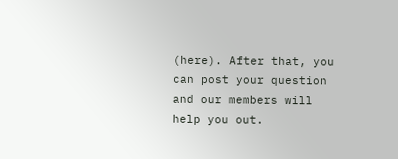(here). After that, you can post your question and our members will help you out.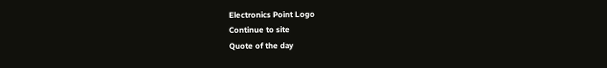Electronics Point Logo
Continue to site
Quote of the day